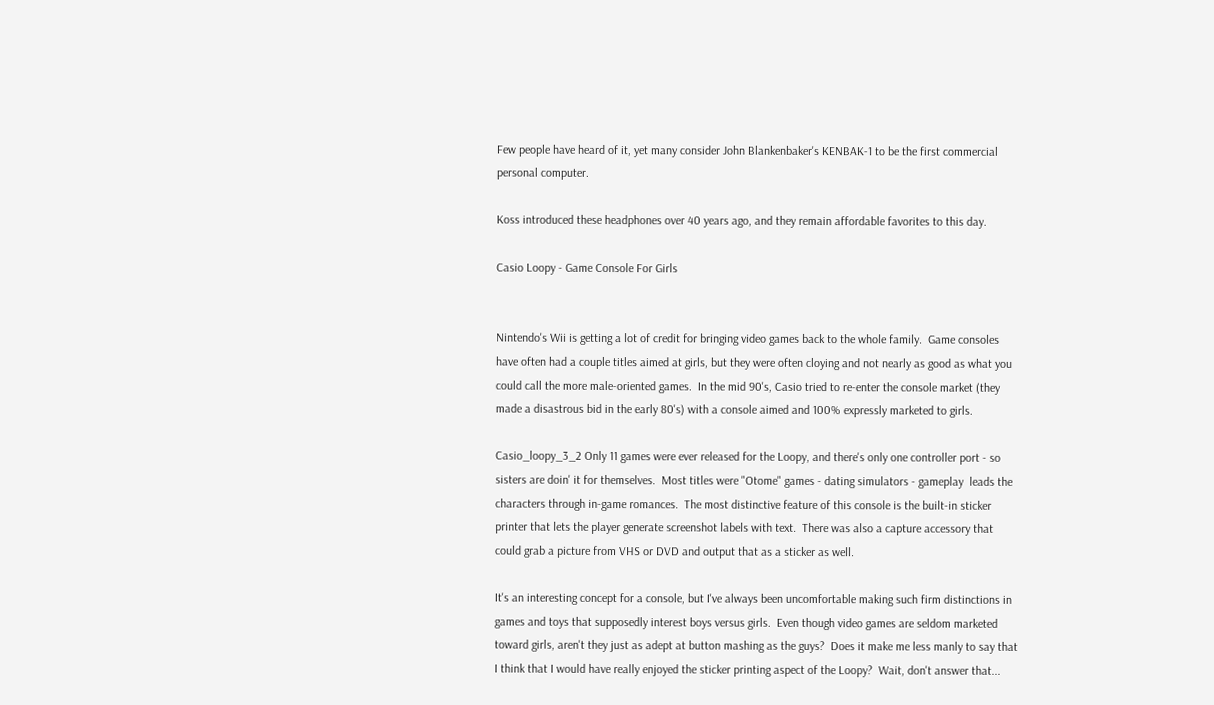Few people have heard of it, yet many consider John Blankenbaker's KENBAK-1 to be the first commercial personal computer.

Koss introduced these headphones over 40 years ago, and they remain affordable favorites to this day.

Casio Loopy - Game Console For Girls


Nintendo's Wii is getting a lot of credit for bringing video games back to the whole family.  Game consoles have often had a couple titles aimed at girls, but they were often cloying and not nearly as good as what you could call the more male-oriented games.  In the mid 90's, Casio tried to re-enter the console market (they made a disastrous bid in the early 80's) with a console aimed and 100% expressly marketed to girls.

Casio_loopy_3_2 Only 11 games were ever released for the Loopy, and there's only one controller port - so sisters are doin' it for themselves.  Most titles were "Otome" games - dating simulators - gameplay  leads the characters through in-game romances.  The most distinctive feature of this console is the built-in sticker printer that lets the player generate screenshot labels with text.  There was also a capture accessory that could grab a picture from VHS or DVD and output that as a sticker as well.

It's an interesting concept for a console, but I've always been uncomfortable making such firm distinctions in games and toys that supposedly interest boys versus girls.  Even though video games are seldom marketed toward girls, aren't they just as adept at button mashing as the guys?  Does it make me less manly to say that I think that I would have really enjoyed the sticker printing aspect of the Loopy?  Wait, don't answer that...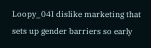Loopy_04I dislike marketing that sets up gender barriers so early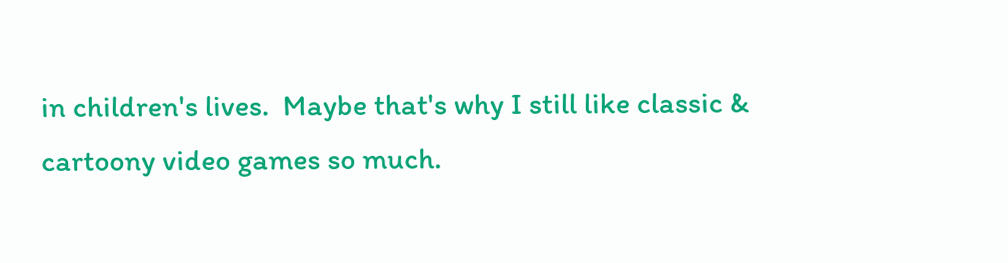in children's lives.  Maybe that's why I still like classic & cartoony video games so much.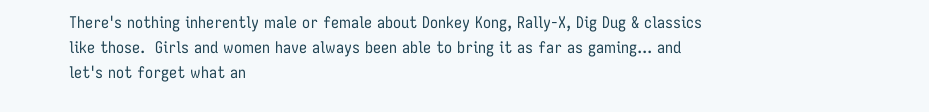There's nothing inherently male or female about Donkey Kong, Rally-X, Dig Dug & classics like those.  Girls and women have always been able to bring it as far as gaming... and let's not forget what an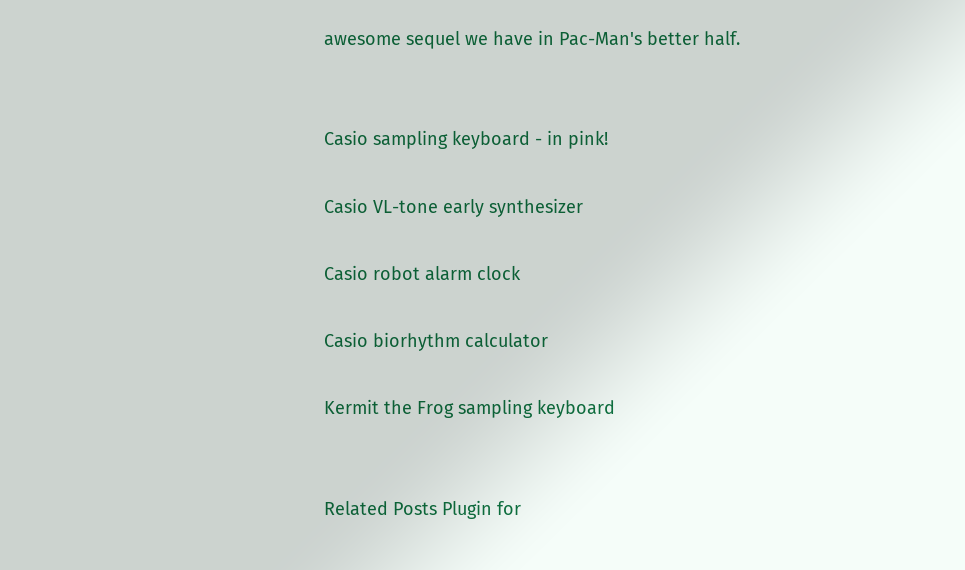awesome sequel we have in Pac-Man's better half.


Casio sampling keyboard - in pink!

Casio VL-tone early synthesizer

Casio robot alarm clock

Casio biorhythm calculator

Kermit the Frog sampling keyboard


Related Posts Plugin for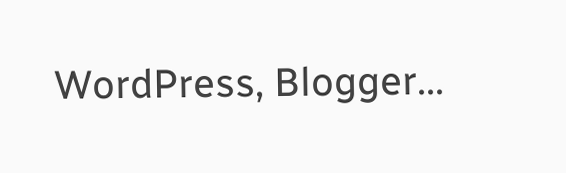WordPress, Blogger...